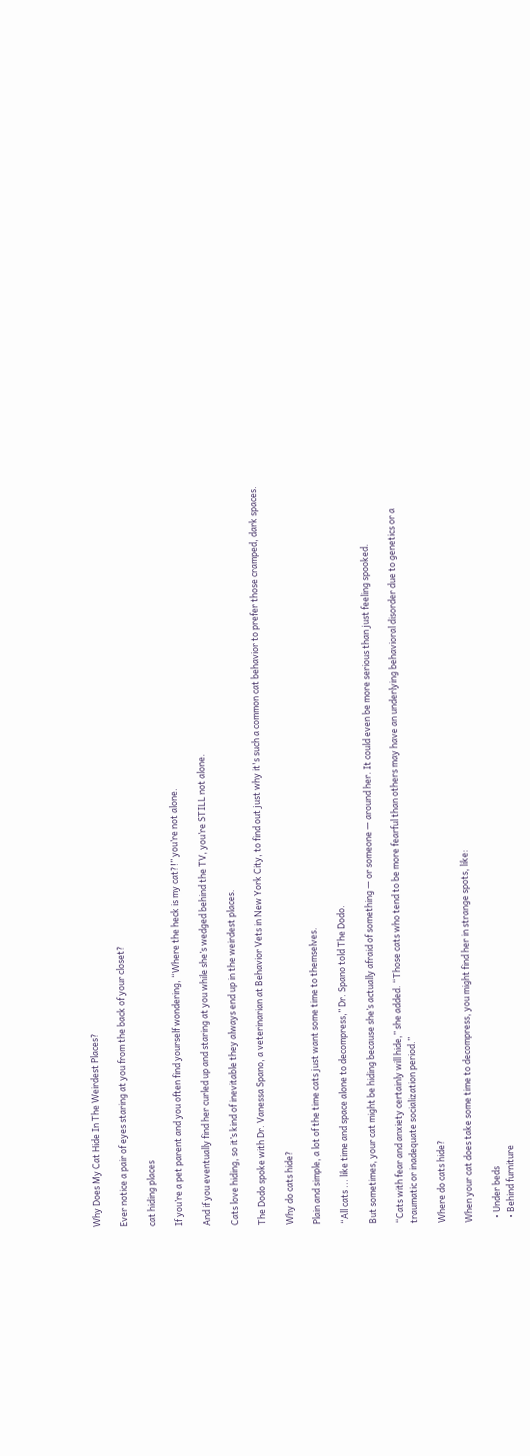Why Does My Cat Hide In The Weirdest Places?

Ever notice a pair of eyes staring at you from the back of your closet?

cat hiding places

If you’re a pet parent and you often find yourself wondering, “Where the heck is my cat?!” you’re not alone.

And if you eventually find her curled up and staring at you while she’s wedged behind the TV, you’re STILL not alone.

Cats love hiding, so it’s kind of inevitable they always end up in the weirdest places.

The Dodo spoke with Dr. Vanessa Spano, a veterinarian at Behavior Vets in New York City, to find out just why it's such a common cat behavior to prefer those cramped, dark spaces.

Why do cats hide?

Plain and simple, a lot of the time cats just want some time to themselves.

“All cats ... like time and space alone to decompress,” Dr. Spano told The Dodo.

But sometimes, your cat might be hiding because she’s actually afraid of something — or someone — around her. It could even be more serious than just feeling spooked.

“Cats with fear and anxiety certainly will hide,” she added. “Those cats who tend to be more fearful than others may have an underlying behavioral disorder due to genetics or a traumatic or inadequate socialization period.”

Where do cats hide?

When your cat does take some time to decompress, you might find her in strange spots, like:

  • Under beds
  • Behind furniture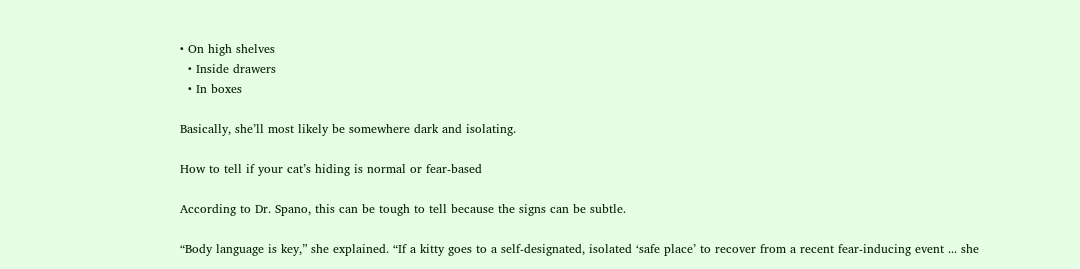• On high shelves
  • Inside drawers
  • In boxes

Basically, she’ll most likely be somewhere dark and isolating.

How to tell if your cat’s hiding is normal or fear-based

According to Dr. Spano, this can be tough to tell because the signs can be subtle.

“Body language is key,” she explained. “If a kitty goes to a self-designated, isolated ‘safe place’ to recover from a recent fear-inducing event ... she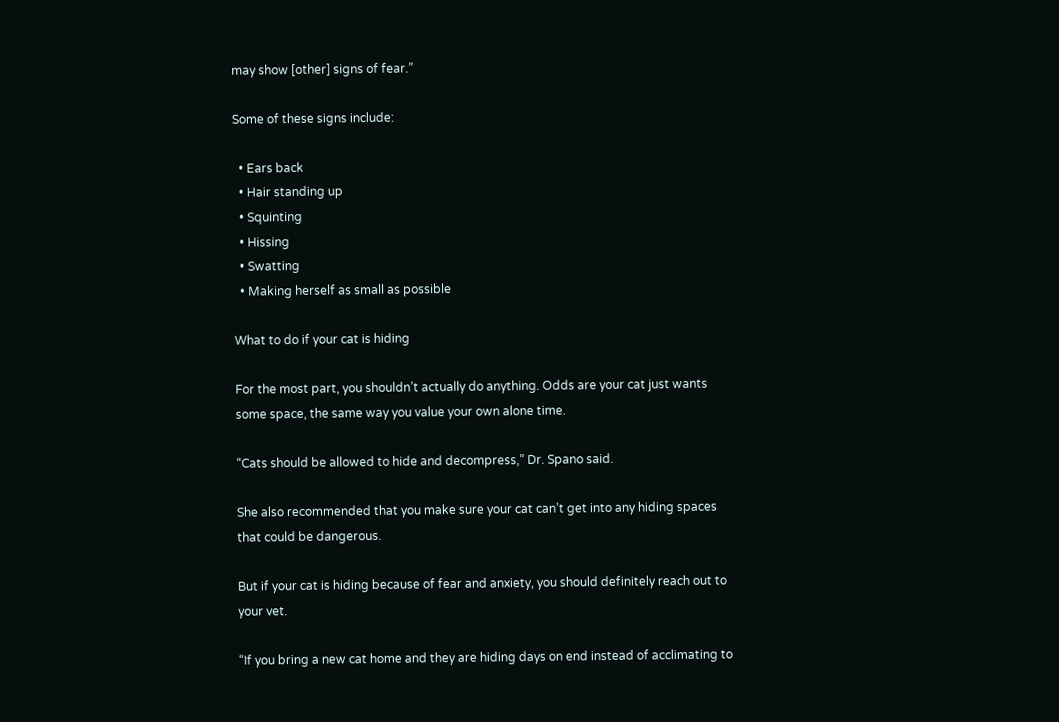may show [other] signs of fear.”

Some of these signs include:

  • Ears back
  • Hair standing up
  • Squinting
  • Hissing
  • Swatting
  • Making herself as small as possible

What to do if your cat is hiding

For the most part, you shouldn’t actually do anything. Odds are your cat just wants some space, the same way you value your own alone time.

“Cats should be allowed to hide and decompress,” Dr. Spano said.

She also recommended that you make sure your cat can’t get into any hiding spaces that could be dangerous.

But if your cat is hiding because of fear and anxiety, you should definitely reach out to your vet.

“If you bring a new cat home and they are hiding days on end instead of acclimating to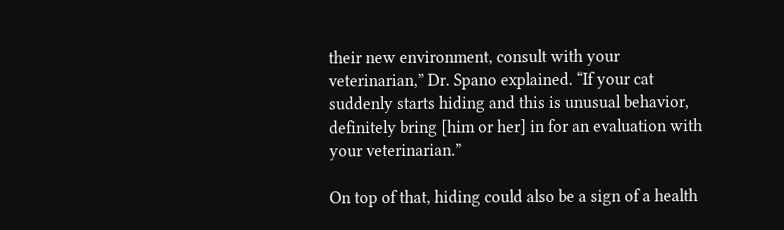their new environment, consult with your veterinarian,” Dr. Spano explained. “If your cat suddenly starts hiding and this is unusual behavior, definitely bring [him or her] in for an evaluation with your veterinarian.”

On top of that, hiding could also be a sign of a health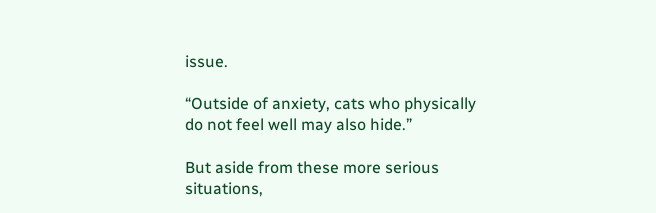issue.

“Outside of anxiety, cats who physically do not feel well may also hide.”

But aside from these more serious situations,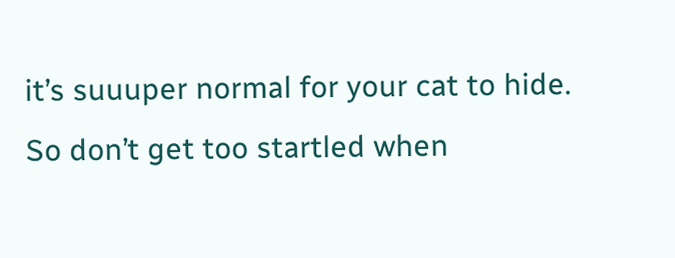it’s suuuper normal for your cat to hide. So don’t get too startled when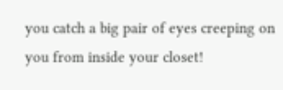you catch a big pair of eyes creeping on you from inside your closet!